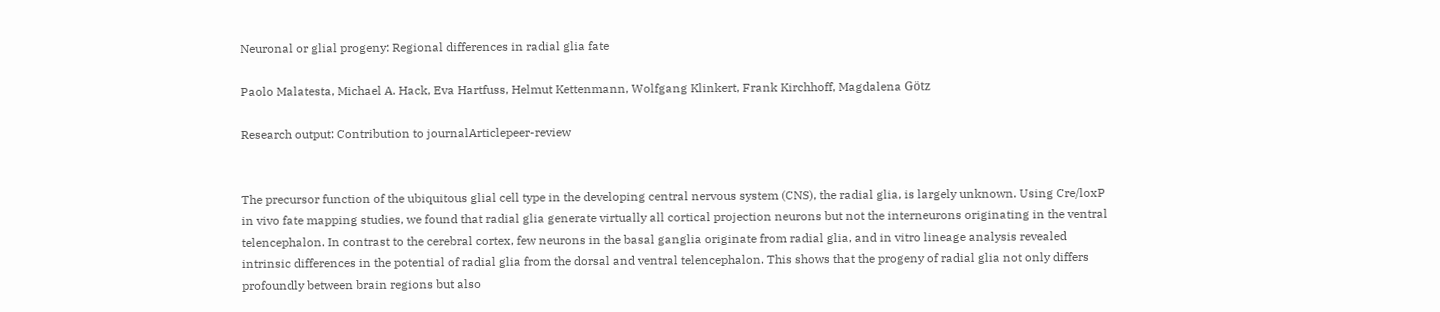Neuronal or glial progeny: Regional differences in radial glia fate

Paolo Malatesta, Michael A. Hack, Eva Hartfuss, Helmut Kettenmann, Wolfgang Klinkert, Frank Kirchhoff, Magdalena Götz

Research output: Contribution to journalArticlepeer-review


The precursor function of the ubiquitous glial cell type in the developing central nervous system (CNS), the radial glia, is largely unknown. Using Cre/loxP in vivo fate mapping studies, we found that radial glia generate virtually all cortical projection neurons but not the interneurons originating in the ventral telencephalon. In contrast to the cerebral cortex, few neurons in the basal ganglia originate from radial glia, and in vitro lineage analysis revealed intrinsic differences in the potential of radial glia from the dorsal and ventral telencephalon. This shows that the progeny of radial glia not only differs profoundly between brain regions but also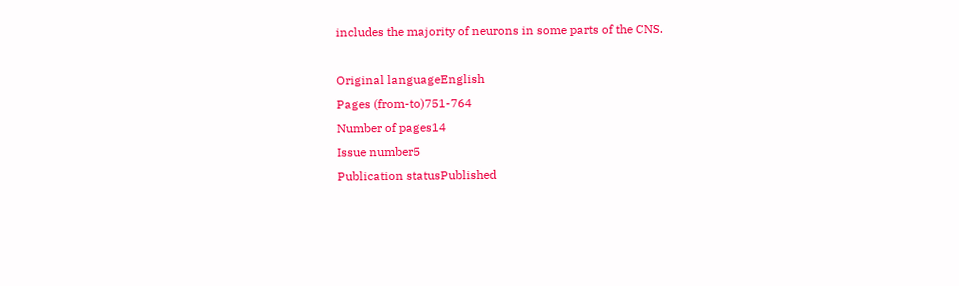includes the majority of neurons in some parts of the CNS.

Original languageEnglish
Pages (from-to)751-764
Number of pages14
Issue number5
Publication statusPublished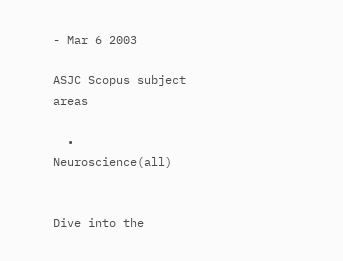- Mar 6 2003

ASJC Scopus subject areas

  • Neuroscience(all)


Dive into the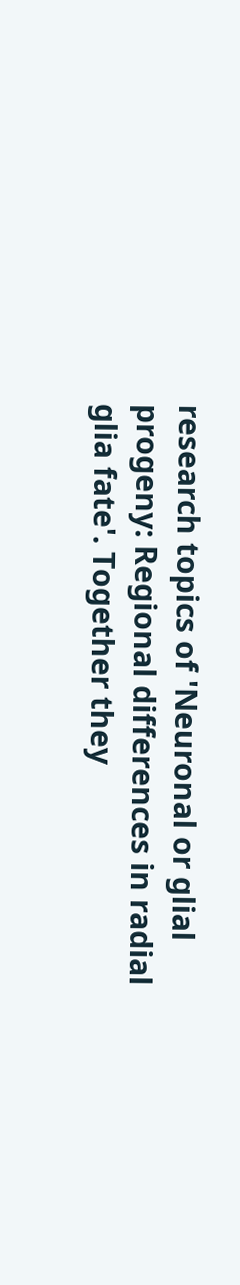research topics of 'Neuronal or glial progeny: Regional differences in radial glia fate'. Together they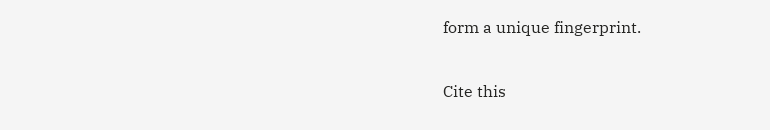form a unique fingerprint.

Cite this